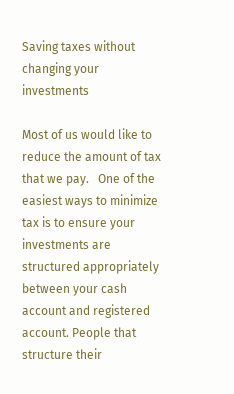Saving taxes without changing your investments

Most of us would like to reduce the amount of tax that we pay.   One of the easiest ways to minimize tax is to ensure your investments are structured appropriately between your cash account and registered account. People that structure their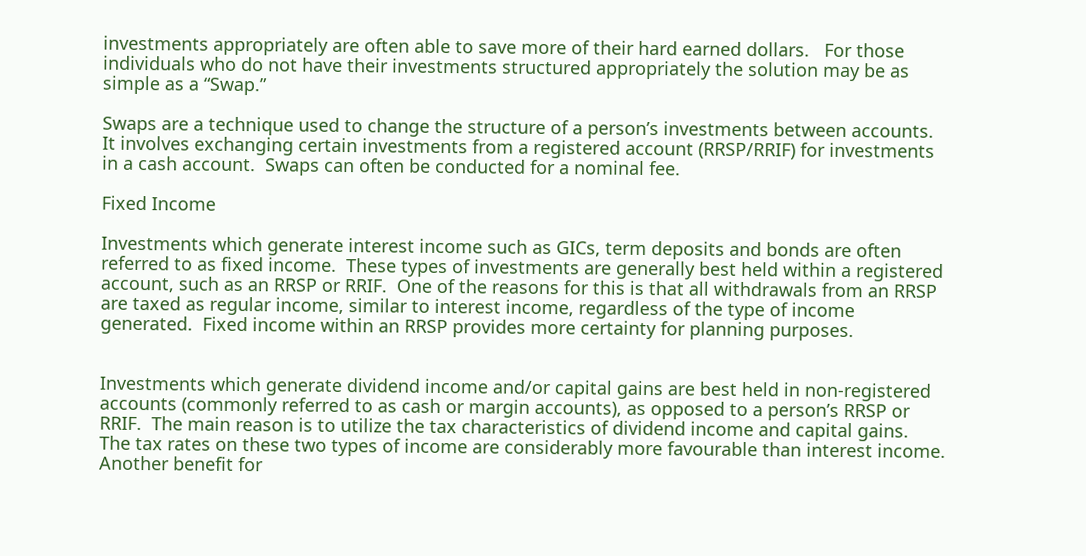investments appropriately are often able to save more of their hard earned dollars.   For those individuals who do not have their investments structured appropriately the solution may be as simple as a “Swap.”

Swaps are a technique used to change the structure of a person’s investments between accounts.  It involves exchanging certain investments from a registered account (RRSP/RRIF) for investments in a cash account.  Swaps can often be conducted for a nominal fee.

Fixed Income

Investments which generate interest income such as GICs, term deposits and bonds are often referred to as fixed income.  These types of investments are generally best held within a registered account, such as an RRSP or RRIF.  One of the reasons for this is that all withdrawals from an RRSP are taxed as regular income, similar to interest income, regardless of the type of income generated.  Fixed income within an RRSP provides more certainty for planning purposes.


Investments which generate dividend income and/or capital gains are best held in non-registered accounts (commonly referred to as cash or margin accounts), as opposed to a person’s RRSP or RRIF.  The main reason is to utilize the tax characteristics of dividend income and capital gains.  The tax rates on these two types of income are considerably more favourable than interest income.  Another benefit for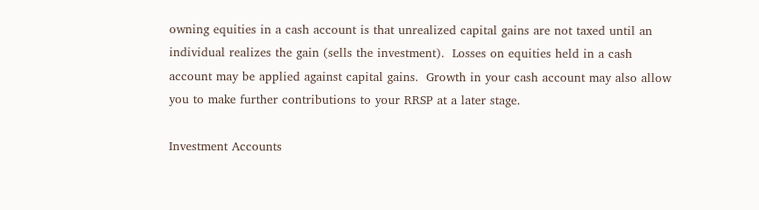owning equities in a cash account is that unrealized capital gains are not taxed until an individual realizes the gain (sells the investment).  Losses on equities held in a cash account may be applied against capital gains.  Growth in your cash account may also allow you to make further contributions to your RRSP at a later stage.

Investment Accounts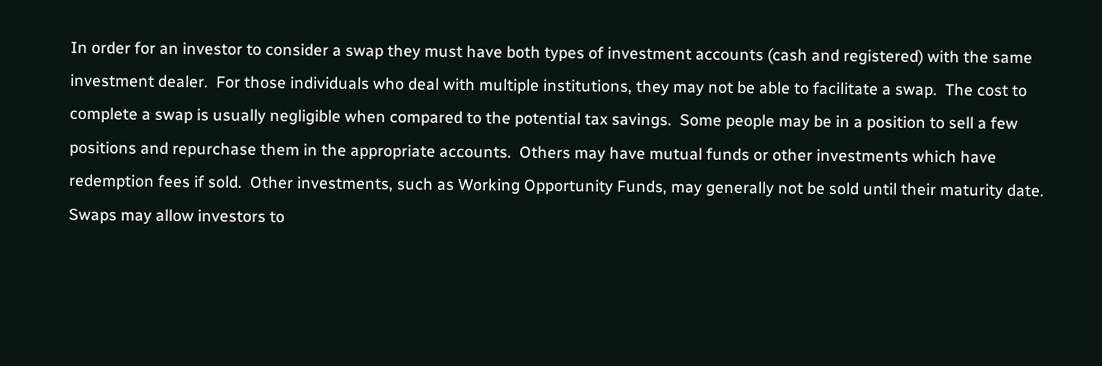In order for an investor to consider a swap they must have both types of investment accounts (cash and registered) with the same investment dealer.  For those individuals who deal with multiple institutions, they may not be able to facilitate a swap.  The cost to complete a swap is usually negligible when compared to the potential tax savings.  Some people may be in a position to sell a few positions and repurchase them in the appropriate accounts.  Others may have mutual funds or other investments which have redemption fees if sold.  Other investments, such as Working Opportunity Funds, may generally not be sold until their maturity date.  Swaps may allow investors to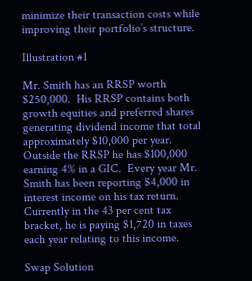minimize their transaction costs while improving their portfolio’s structure.

Illustration #1

Mr. Smith has an RRSP worth $250,000.  His RRSP contains both growth equities and preferred shares generating dividend income that total approximately $10,000 per year.  Outside the RRSP he has $100,000 earning 4% in a GIC.  Every year Mr. Smith has been reporting $4,000 in interest income on his tax return.  Currently in the 43 per cent tax bracket, he is paying $1,720 in taxes each year relating to this income.

Swap Solution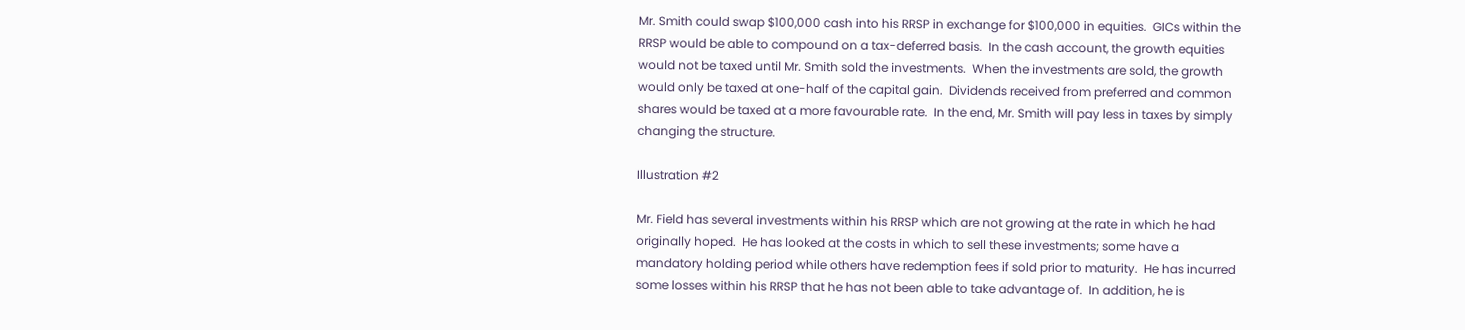Mr. Smith could swap $100,000 cash into his RRSP in exchange for $100,000 in equities.  GICs within the RRSP would be able to compound on a tax-deferred basis.  In the cash account, the growth equities would not be taxed until Mr. Smith sold the investments.  When the investments are sold, the growth would only be taxed at one-half of the capital gain.  Dividends received from preferred and common shares would be taxed at a more favourable rate.  In the end, Mr. Smith will pay less in taxes by simply changing the structure.

Illustration #2

Mr. Field has several investments within his RRSP which are not growing at the rate in which he had originally hoped.  He has looked at the costs in which to sell these investments; some have a mandatory holding period while others have redemption fees if sold prior to maturity.  He has incurred some losses within his RRSP that he has not been able to take advantage of.  In addition, he is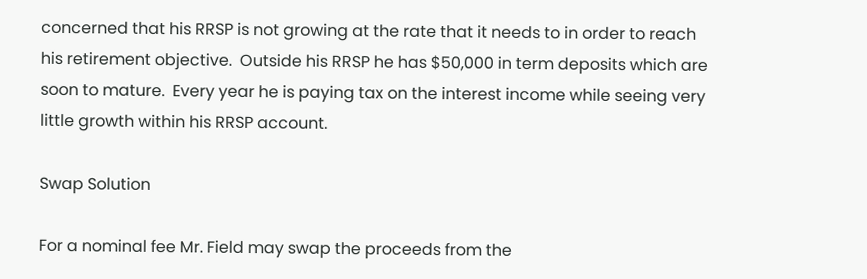concerned that his RRSP is not growing at the rate that it needs to in order to reach his retirement objective.  Outside his RRSP he has $50,000 in term deposits which are soon to mature.  Every year he is paying tax on the interest income while seeing very little growth within his RRSP account.

Swap Solution

For a nominal fee Mr. Field may swap the proceeds from the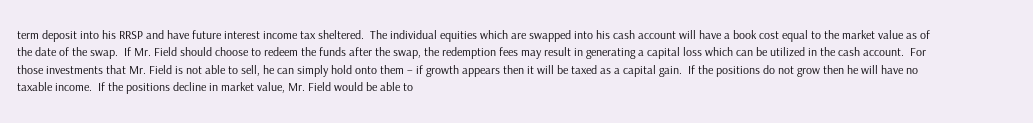term deposit into his RRSP and have future interest income tax sheltered.  The individual equities which are swapped into his cash account will have a book cost equal to the market value as of the date of the swap.  If Mr. Field should choose to redeem the funds after the swap, the redemption fees may result in generating a capital loss which can be utilized in the cash account.  For those investments that Mr. Field is not able to sell, he can simply hold onto them – if growth appears then it will be taxed as a capital gain.  If the positions do not grow then he will have no taxable income.  If the positions decline in market value, Mr. Field would be able to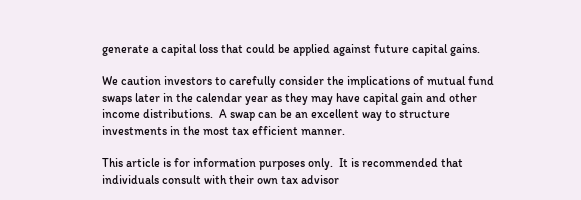generate a capital loss that could be applied against future capital gains.

We caution investors to carefully consider the implications of mutual fund swaps later in the calendar year as they may have capital gain and other income distributions.  A swap can be an excellent way to structure investments in the most tax efficient manner.

This article is for information purposes only.  It is recommended that individuals consult with their own tax advisor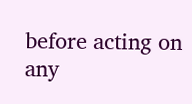before acting on any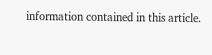information contained in this article.